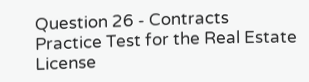Question 26 - Contracts Practice Test for the Real Estate License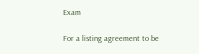Exam

For a listing agreement to be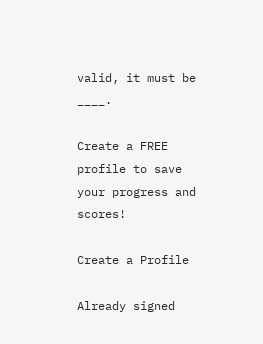valid, it must be ____.

Create a FREE profile to save your progress and scores!

Create a Profile

Already signed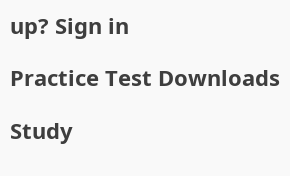up? Sign in

Practice Test Downloads

Study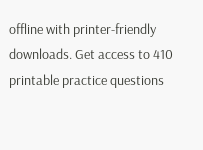offline with printer-friendly downloads. Get access to 410 printable practice questions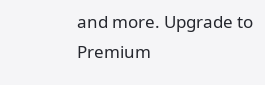and more. Upgrade to Premium